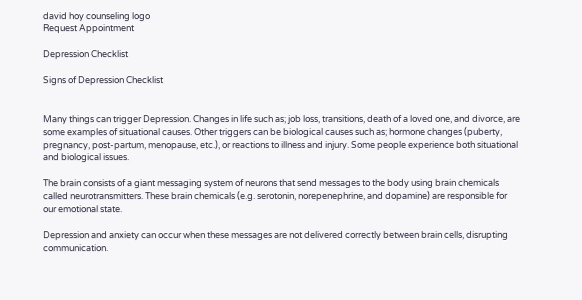david hoy counseling logo
Request Appointment

Depression Checklist

Signs of Depression Checklist


Many things can trigger Depression. Changes in life such as; job loss, transitions, death of a loved one, and divorce, are some examples of situational causes. Other triggers can be biological causes such as; hormone changes (puberty, pregnancy, post-partum, menopause, etc.), or reactions to illness and injury. Some people experience both situational and biological issues.

The brain consists of a giant messaging system of neurons that send messages to the body using brain chemicals called neurotransmitters. These brain chemicals (e.g. serotonin, norepenephrine, and dopamine) are responsible for our emotional state.

Depression and anxiety can occur when these messages are not delivered correctly between brain cells, disrupting communication.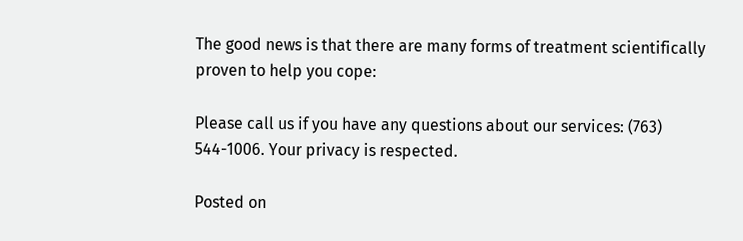The good news is that there are many forms of treatment scientifically proven to help you cope:

Please call us if you have any questions about our services: (763) 544-1006. Your privacy is respected.

Posted on